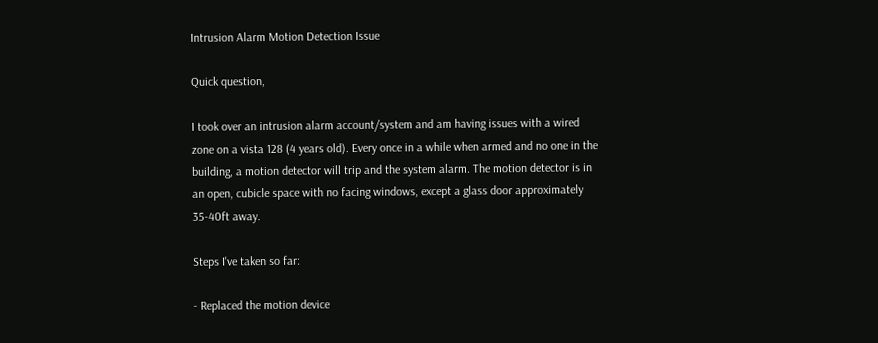Intrusion Alarm Motion Detection Issue

Quick question,

I took over an intrusion alarm account/system and am having issues with a wired zone on a vista 128 (4 years old). Every once in a while when armed and no one in the building, a motion detector will trip and the system alarm. The motion detector is in an open, cubicle space with no facing windows, except a glass door approximately 35-40ft away.

Steps I've taken so far:

- Replaced the motion device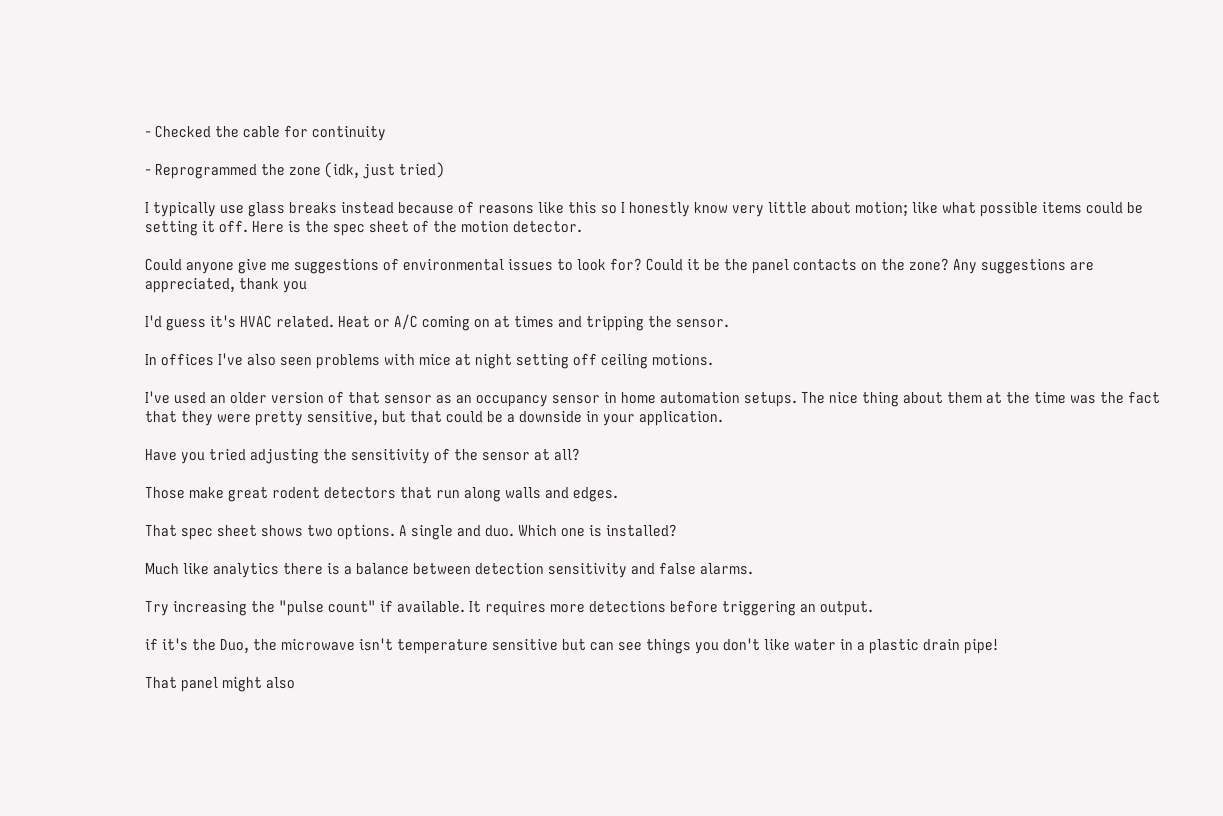- Checked the cable for continuity

- Reprogrammed the zone (idk, just tried)

I typically use glass breaks instead because of reasons like this so I honestly know very little about motion; like what possible items could be setting it off. Here is the spec sheet of the motion detector.

Could anyone give me suggestions of environmental issues to look for? Could it be the panel contacts on the zone? Any suggestions are appreciated, thank you

I'd guess it's HVAC related. Heat or A/C coming on at times and tripping the sensor.

In offices I've also seen problems with mice at night setting off ceiling motions.

I've used an older version of that sensor as an occupancy sensor in home automation setups. The nice thing about them at the time was the fact that they were pretty sensitive, but that could be a downside in your application.

Have you tried adjusting the sensitivity of the sensor at all?

Those make great rodent detectors that run along walls and edges.

That spec sheet shows two options. A single and duo. Which one is installed?

Much like analytics there is a balance between detection sensitivity and false alarms.

Try increasing the "pulse count" if available. It requires more detections before triggering an output.

if it's the Duo, the microwave isn't temperature sensitive but can see things you don't like water in a plastic drain pipe!

That panel might also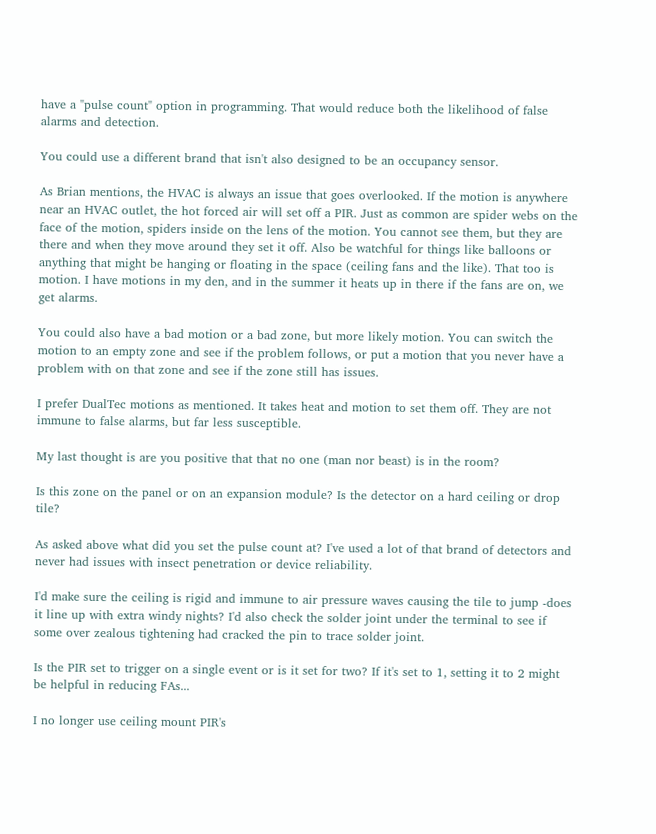have a "pulse count" option in programming. That would reduce both the likelihood of false alarms and detection.

You could use a different brand that isn't also designed to be an occupancy sensor.

As Brian mentions, the HVAC is always an issue that goes overlooked. If the motion is anywhere near an HVAC outlet, the hot forced air will set off a PIR. Just as common are spider webs on the face of the motion, spiders inside on the lens of the motion. You cannot see them, but they are there and when they move around they set it off. Also be watchful for things like balloons or anything that might be hanging or floating in the space (ceiling fans and the like). That too is motion. I have motions in my den, and in the summer it heats up in there if the fans are on, we get alarms.

You could also have a bad motion or a bad zone, but more likely motion. You can switch the motion to an empty zone and see if the problem follows, or put a motion that you never have a problem with on that zone and see if the zone still has issues.

I prefer DualTec motions as mentioned. It takes heat and motion to set them off. They are not immune to false alarms, but far less susceptible.

My last thought is are you positive that that no one (man nor beast) is in the room?

Is this zone on the panel or on an expansion module? Is the detector on a hard ceiling or drop tile?

As asked above what did you set the pulse count at? I've used a lot of that brand of detectors and never had issues with insect penetration or device reliability.

I'd make sure the ceiling is rigid and immune to air pressure waves causing the tile to jump -does it line up with extra windy nights? I'd also check the solder joint under the terminal to see if some over zealous tightening had cracked the pin to trace solder joint.

Is the PIR set to trigger on a single event or is it set for two? If it's set to 1, setting it to 2 might be helpful in reducing FAs...

I no longer use ceiling mount PIR's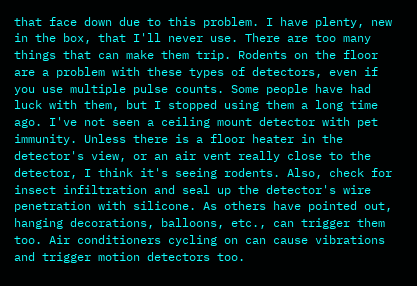that face down due to this problem. I have plenty, new in the box, that I'll never use. There are too many things that can make them trip. Rodents on the floor are a problem with these types of detectors, even if you use multiple pulse counts. Some people have had luck with them, but I stopped using them a long time ago. I've not seen a ceiling mount detector with pet immunity. Unless there is a floor heater in the detector's view, or an air vent really close to the detector, I think it's seeing rodents. Also, check for insect infiltration and seal up the detector's wire penetration with silicone. As others have pointed out, hanging decorations, balloons, etc., can trigger them too. Air conditioners cycling on can cause vibrations and trigger motion detectors too.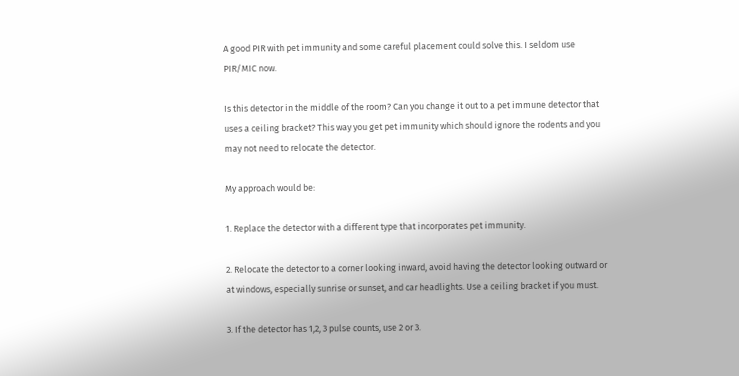A good PIR with pet immunity and some careful placement could solve this. I seldom use PIR/MIC now.

Is this detector in the middle of the room? Can you change it out to a pet immune detector that uses a ceiling bracket? This way you get pet immunity which should ignore the rodents and you may not need to relocate the detector.

My approach would be:

1. Replace the detector with a different type that incorporates pet immunity.

2. Relocate the detector to a corner looking inward, avoid having the detector looking outward or at windows, especially sunrise or sunset, and car headlights. Use a ceiling bracket if you must.

3. If the detector has 1,2, 3 pulse counts, use 2 or 3.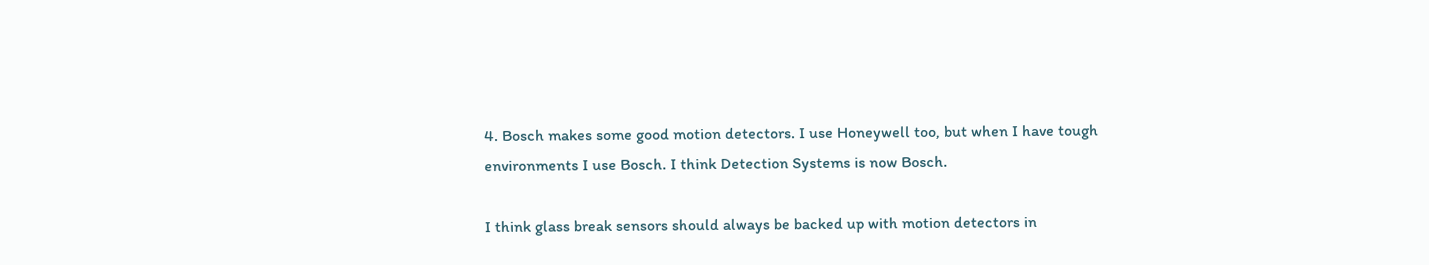4. Bosch makes some good motion detectors. I use Honeywell too, but when I have tough environments I use Bosch. I think Detection Systems is now Bosch.

I think glass break sensors should always be backed up with motion detectors in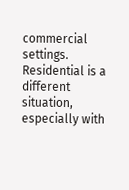commercial settings. Residential is a different situation, especially with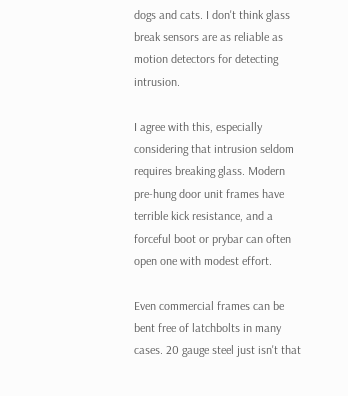dogs and cats. I don't think glass break sensors are as reliable as motion detectors for detecting intrusion.

I agree with this, especially considering that intrusion seldom requires breaking glass. Modern pre-hung door unit frames have terrible kick resistance, and a forceful boot or prybar can often open one with modest effort.

Even commercial frames can be bent free of latchbolts in many cases. 20 gauge steel just isn't that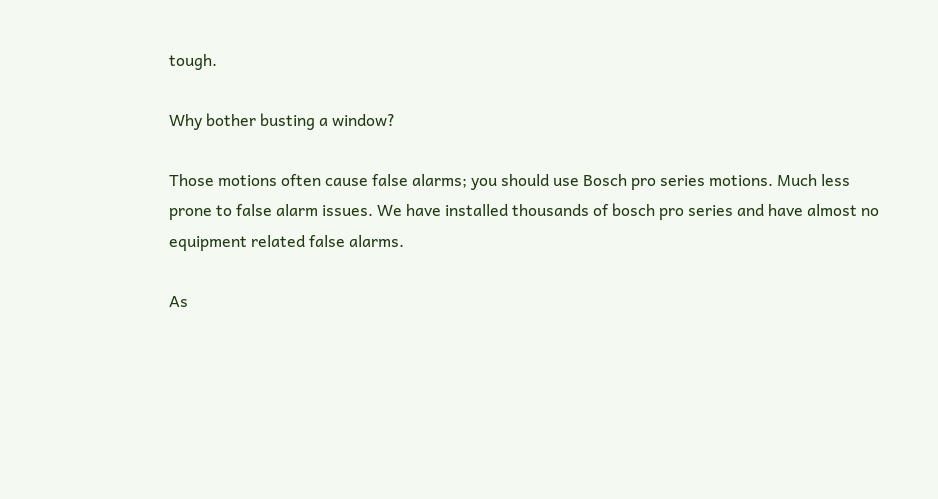tough.

Why bother busting a window?

Those motions often cause false alarms; you should use Bosch pro series motions. Much less prone to false alarm issues. We have installed thousands of bosch pro series and have almost no equipment related false alarms.

As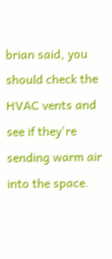brian said, you should check the HVAC vents and see if they're sending warm air into the space.